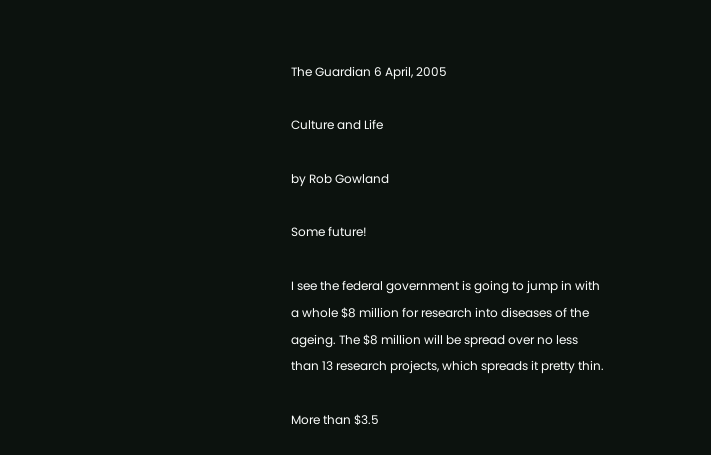The Guardian 6 April, 2005

Culture and Life

by Rob Gowland

Some future!

I see the federal government is going to jump in with a whole $8 million for research into diseases of the ageing. The $8 million will be spread over no less than 13 research projects, which spreads it pretty thin.

More than $3.5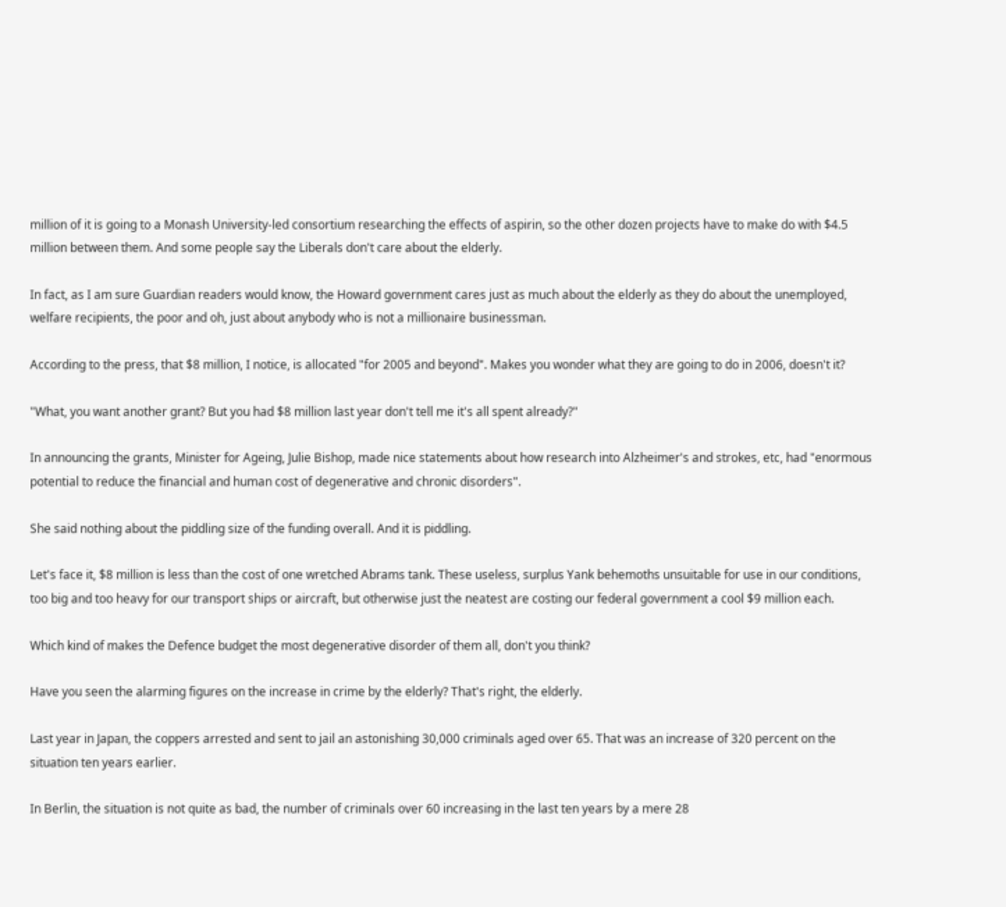million of it is going to a Monash University-led consortium researching the effects of aspirin, so the other dozen projects have to make do with $4.5 million between them. And some people say the Liberals don't care about the elderly.

In fact, as I am sure Guardian readers would know, the Howard government cares just as much about the elderly as they do about the unemployed, welfare recipients, the poor and oh, just about anybody who is not a millionaire businessman.

According to the press, that $8 million, I notice, is allocated "for 2005 and beyond". Makes you wonder what they are going to do in 2006, doesn't it?

"What, you want another grant? But you had $8 million last year don't tell me it's all spent already?"

In announcing the grants, Minister for Ageing, Julie Bishop, made nice statements about how research into Alzheimer's and strokes, etc, had "enormous potential to reduce the financial and human cost of degenerative and chronic disorders".

She said nothing about the piddling size of the funding overall. And it is piddling.

Let's face it, $8 million is less than the cost of one wretched Abrams tank. These useless, surplus Yank behemoths unsuitable for use in our conditions, too big and too heavy for our transport ships or aircraft, but otherwise just the neatest are costing our federal government a cool $9 million each.

Which kind of makes the Defence budget the most degenerative disorder of them all, don't you think?

Have you seen the alarming figures on the increase in crime by the elderly? That's right, the elderly.

Last year in Japan, the coppers arrested and sent to jail an astonishing 30,000 criminals aged over 65. That was an increase of 320 percent on the situation ten years earlier.

In Berlin, the situation is not quite as bad, the number of criminals over 60 increasing in the last ten years by a mere 28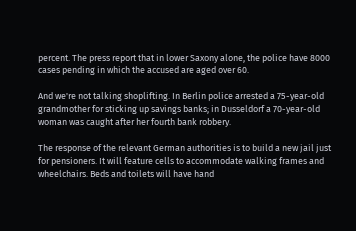percent. The press report that in lower Saxony alone, the police have 8000 cases pending in which the accused are aged over 60.

And we're not talking shoplifting. In Berlin police arrested a 75-year-old grandmother for sticking up savings banks; in Dusseldorf a 70-year-old woman was caught after her fourth bank robbery.

The response of the relevant German authorities is to build a new jail just for pensioners. It will feature cells to accommodate walking frames and wheelchairs. Beds and toilets will have hand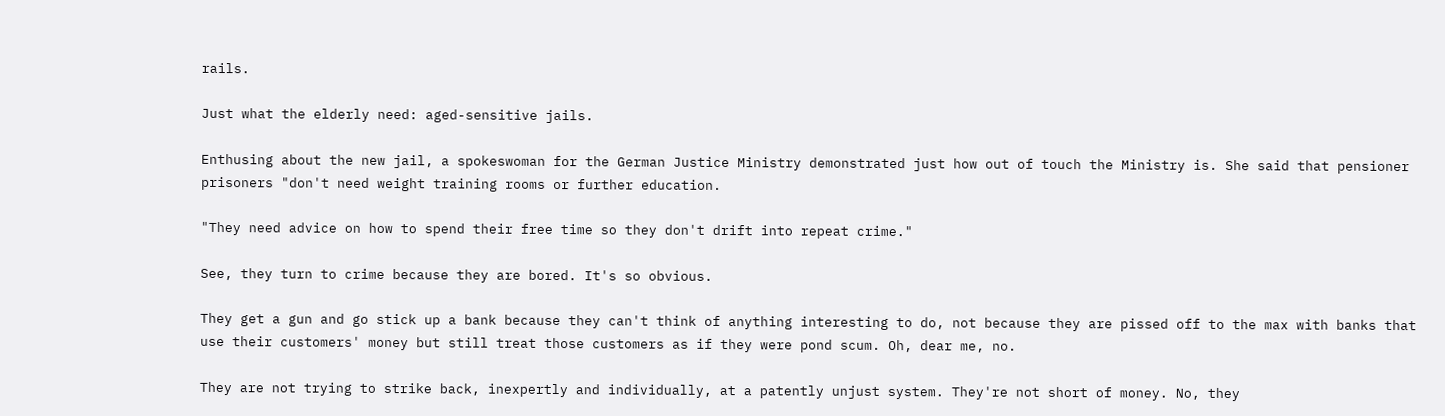rails.

Just what the elderly need: aged-sensitive jails.

Enthusing about the new jail, a spokeswoman for the German Justice Ministry demonstrated just how out of touch the Ministry is. She said that pensioner prisoners "don't need weight training rooms or further education.

"They need advice on how to spend their free time so they don't drift into repeat crime."

See, they turn to crime because they are bored. It's so obvious.

They get a gun and go stick up a bank because they can't think of anything interesting to do, not because they are pissed off to the max with banks that use their customers' money but still treat those customers as if they were pond scum. Oh, dear me, no.

They are not trying to strike back, inexpertly and individually, at a patently unjust system. They're not short of money. No, they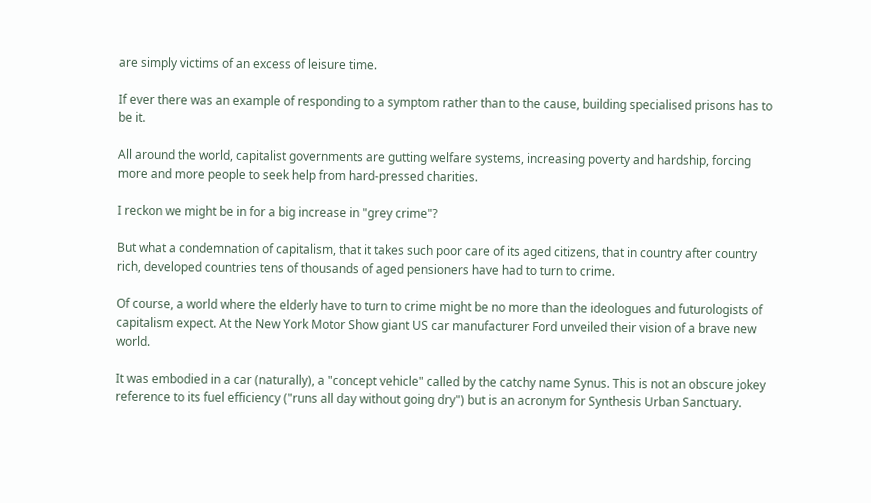are simply victims of an excess of leisure time.

If ever there was an example of responding to a symptom rather than to the cause, building specialised prisons has to be it.

All around the world, capitalist governments are gutting welfare systems, increasing poverty and hardship, forcing more and more people to seek help from hard-pressed charities.

I reckon we might be in for a big increase in "grey crime"?

But what a condemnation of capitalism, that it takes such poor care of its aged citizens, that in country after country rich, developed countries tens of thousands of aged pensioners have had to turn to crime.

Of course, a world where the elderly have to turn to crime might be no more than the ideologues and futurologists of capitalism expect. At the New York Motor Show giant US car manufacturer Ford unveiled their vision of a brave new world.

It was embodied in a car (naturally), a "concept vehicle" called by the catchy name Synus. This is not an obscure jokey reference to its fuel efficiency ("runs all day without going dry") but is an acronym for Synthesis Urban Sanctuary.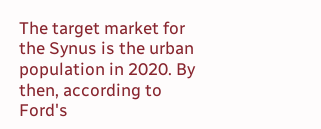The target market for the Synus is the urban population in 2020. By then, according to Ford's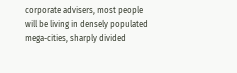corporate advisers, most people will be living in densely populated mega-cities, sharply divided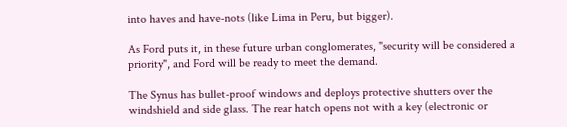into haves and have-nots (like Lima in Peru, but bigger).

As Ford puts it, in these future urban conglomerates, "security will be considered a priority", and Ford will be ready to meet the demand.

The Synus has bullet-proof windows and deploys protective shutters over the windshield and side glass. The rear hatch opens not with a key (electronic or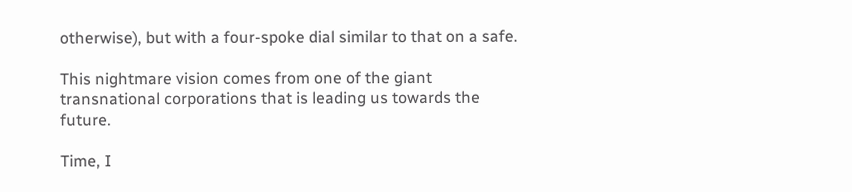otherwise), but with a four-spoke dial similar to that on a safe.

This nightmare vision comes from one of the giant transnational corporations that is leading us towards the future.

Time, I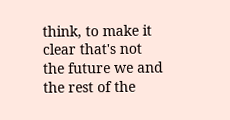think, to make it clear that's not the future we and the rest of the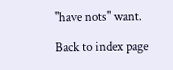"have nots" want.

Back to index page